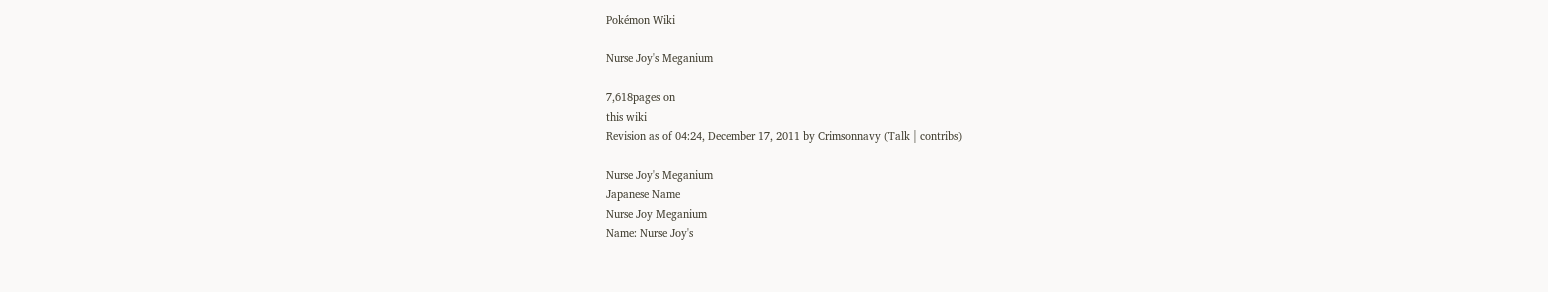Pokémon Wiki

Nurse Joy's Meganium

7,618pages on
this wiki
Revision as of 04:24, December 17, 2011 by Crimsonnavy (Talk | contribs)

Nurse Joy's Meganium
Japanese Name
Nurse Joy Meganium
Name: Nurse Joy's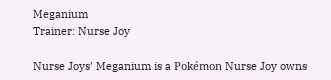Meganium
Trainer: Nurse Joy

Nurse Joys' Meganium is a Pokémon Nurse Joy owns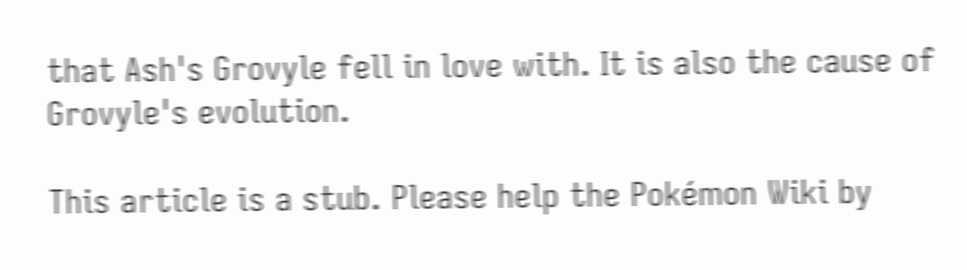that Ash's Grovyle fell in love with. It is also the cause of Grovyle's evolution.

This article is a stub. Please help the Pokémon Wiki by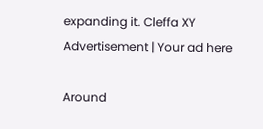expanding it. Cleffa XY
Advertisement | Your ad here

Around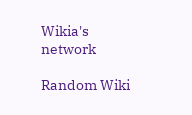Wikia's network

Random Wiki